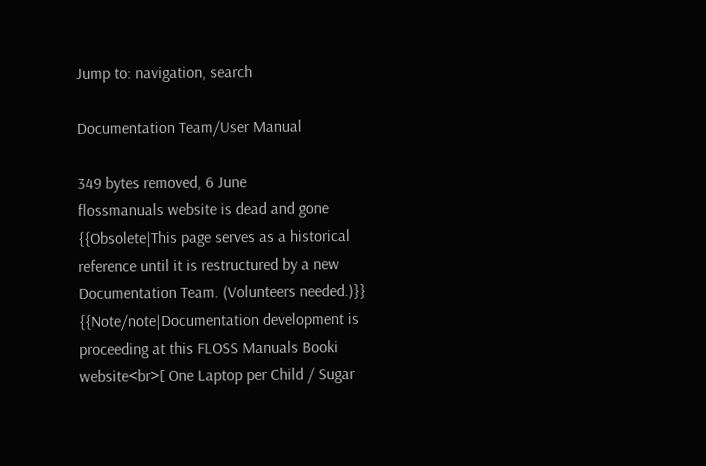Jump to: navigation, search

Documentation Team/User Manual

349 bytes removed, 6 June
flossmanuals website is dead and gone
{{Obsolete|This page serves as a historical reference until it is restructured by a new Documentation Team. (Volunteers needed.)}}
{{Note/note|Documentation development is proceeding at this FLOSS Manuals Booki website<br>[ One Laptop per Child / Sugar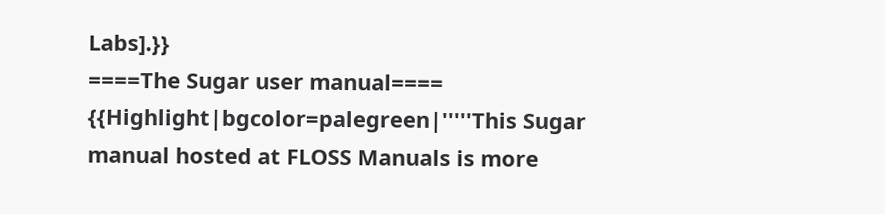Labs].}}
====The Sugar user manual====
{{Highlight|bgcolor=palegreen|'''''This Sugar manual hosted at FLOSS Manuals is more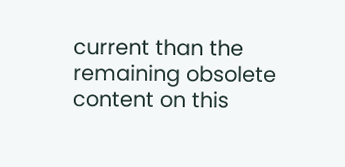current than the remaining obsolete content on this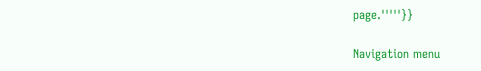page.'''''}}

Navigation menu